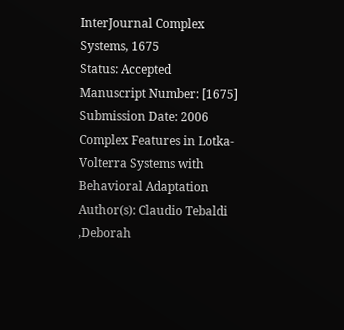InterJournal Complex Systems, 1675
Status: Accepted
Manuscript Number: [1675]
Submission Date: 2006
Complex Features in Lotka-Volterra Systems with Behavioral Adaptation
Author(s): Claudio Tebaldi ,Deborah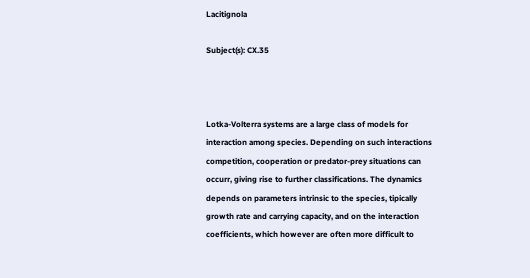Lacitignola

Subject(s): CX.35



Lotka-Volterra systems are a large class of models for interaction among species. Depending on such interactions competition, cooperation or predator-prey situations can occurr, giving rise to further classifications. The dynamics depends on parameters intrinsic to the species, tipically growth rate and carrying capacity, and on the interaction coefficients, which however are often more difficult to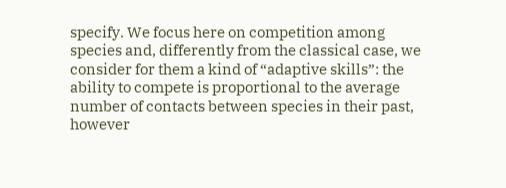specify. We focus here on competition among species and, differently from the classical case, we consider for them a kind of “adaptive skills”: the ability to compete is proportional to the average number of contacts between species in their past, however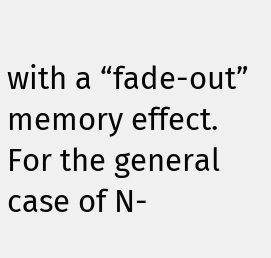with a “fade-out” memory effect. For the general case of N-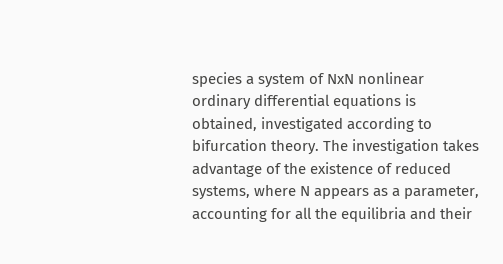species a system of NxN nonlinear ordinary differential equations is obtained, investigated according to bifurcation theory. The investigation takes advantage of the existence of reduced systems, where N appears as a parameter, accounting for all the equilibria and their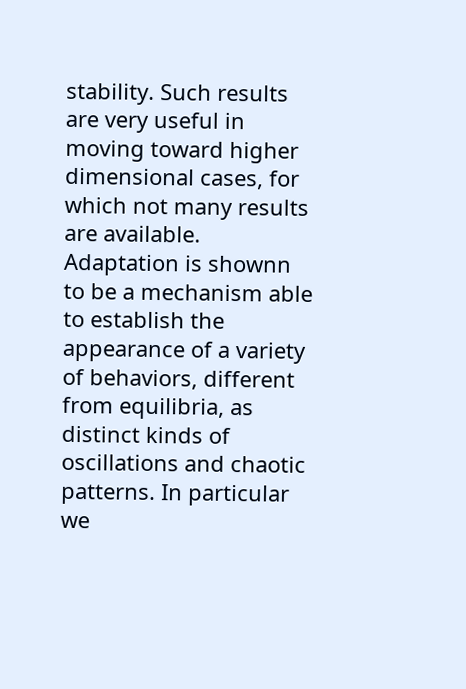stability. Such results are very useful in moving toward higher dimensional cases, for which not many results are available. Adaptation is shownn to be a mechanism able to establish the appearance of a variety of behaviors, different from equilibria, as distinct kinds of oscillations and chaotic patterns. In particular we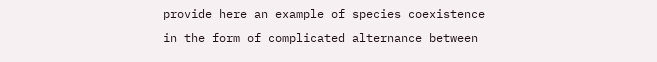provide here an example of species coexistence in the form of complicated alternance between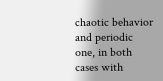chaotic behavior and periodic one, in both cases with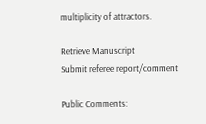multiplicity of attractors.

Retrieve Manuscript
Submit referee report/comment

Public Comments: